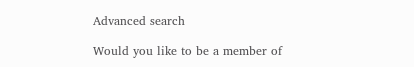Advanced search

Would you like to be a member of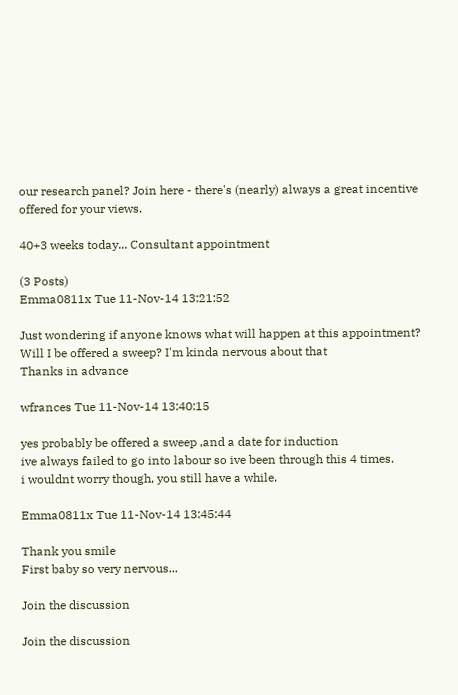our research panel? Join here - there's (nearly) always a great incentive offered for your views.

40+3 weeks today... Consultant appointment

(3 Posts)
Emma0811x Tue 11-Nov-14 13:21:52

Just wondering if anyone knows what will happen at this appointment?
Will I be offered a sweep? I'm kinda nervous about that
Thanks in advance

wfrances Tue 11-Nov-14 13:40:15

yes probably be offered a sweep ,and a date for induction
ive always failed to go into labour so ive been through this 4 times.
i wouldnt worry though, you still have a while.

Emma0811x Tue 11-Nov-14 13:45:44

Thank you smile
First baby so very nervous...

Join the discussion

Join the discussion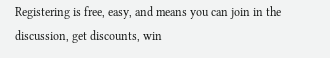Registering is free, easy, and means you can join in the discussion, get discounts, win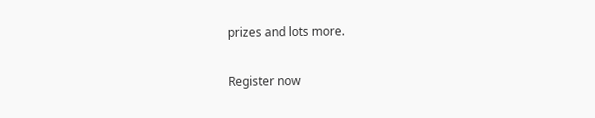prizes and lots more.

Register now